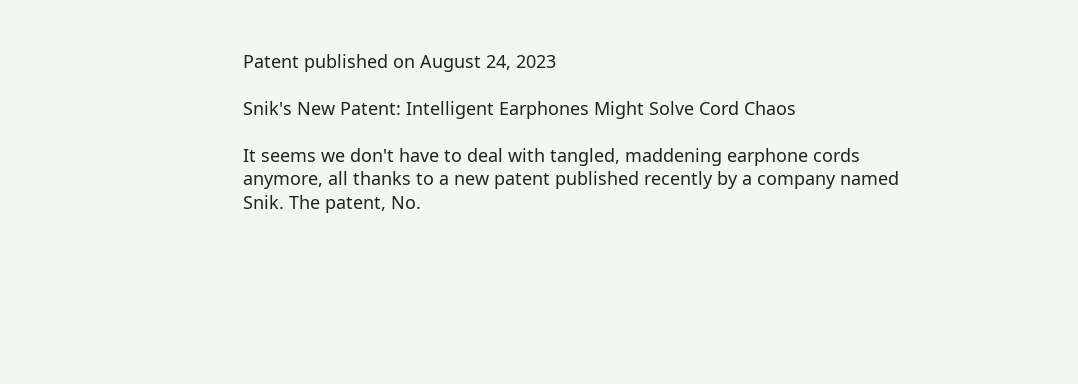Patent published on August 24, 2023

Snik's New Patent: Intelligent Earphones Might Solve Cord Chaos

It seems we don't have to deal with tangled, maddening earphone cords anymore, all thanks to a new patent published recently by a company named Snik. The patent, No.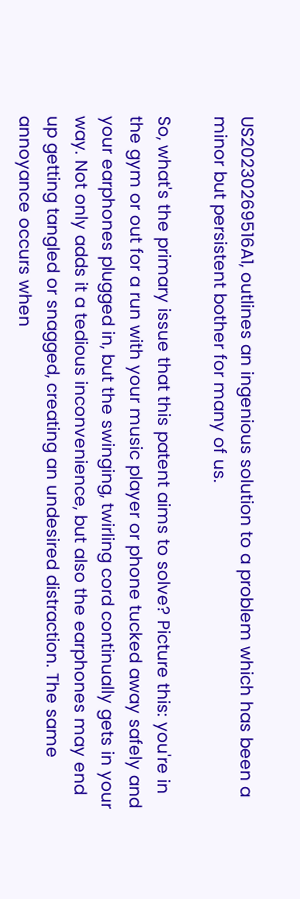US20230269516A1, outlines an ingenious solution to a problem which has been a minor but persistent bother for many of us.

So, what's the primary issue that this patent aims to solve? Picture this: you're in the gym or out for a run with your music player or phone tucked away safely and your earphones plugged in, but the swinging, twirling cord continually gets in your way. Not only adds it a tedious inconvenience, but also the earphones may end up getting tangled or snagged, creating an undesired distraction. The same annoyance occurs when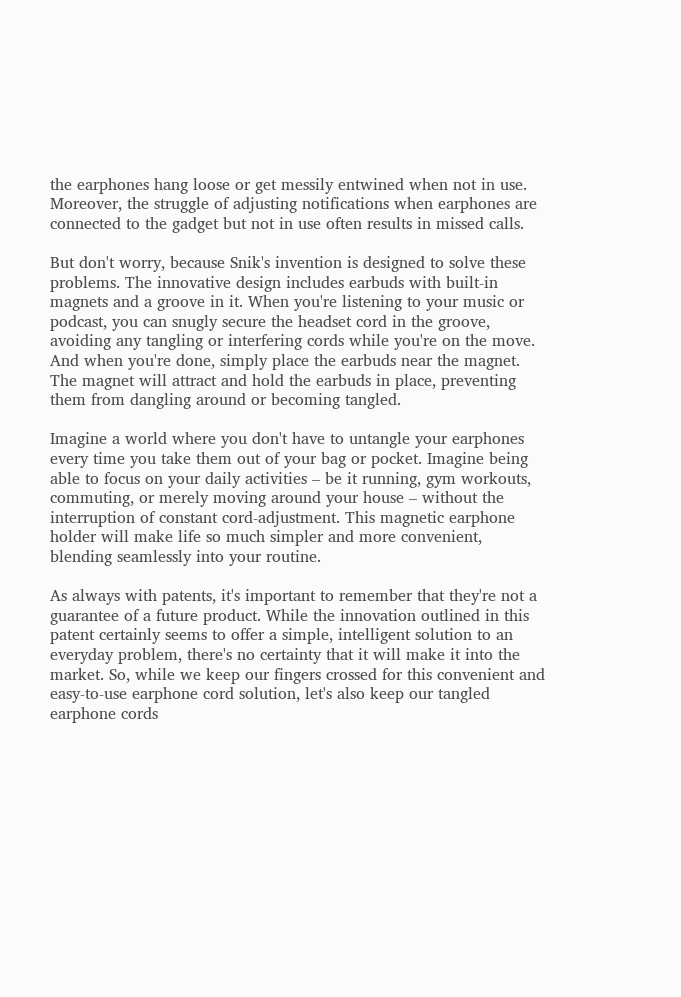the earphones hang loose or get messily entwined when not in use. Moreover, the struggle of adjusting notifications when earphones are connected to the gadget but not in use often results in missed calls.

But don't worry, because Snik's invention is designed to solve these problems. The innovative design includes earbuds with built-in magnets and a groove in it. When you're listening to your music or podcast, you can snugly secure the headset cord in the groove, avoiding any tangling or interfering cords while you're on the move. And when you're done, simply place the earbuds near the magnet. The magnet will attract and hold the earbuds in place, preventing them from dangling around or becoming tangled.

Imagine a world where you don't have to untangle your earphones every time you take them out of your bag or pocket. Imagine being able to focus on your daily activities – be it running, gym workouts, commuting, or merely moving around your house – without the interruption of constant cord-adjustment. This magnetic earphone holder will make life so much simpler and more convenient, blending seamlessly into your routine.

As always with patents, it's important to remember that they're not a guarantee of a future product. While the innovation outlined in this patent certainly seems to offer a simple, intelligent solution to an everyday problem, there's no certainty that it will make it into the market. So, while we keep our fingers crossed for this convenient and easy-to-use earphone cord solution, let's also keep our tangled earphone cords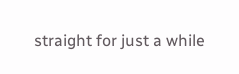straight for just a while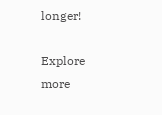longer!

Explore more